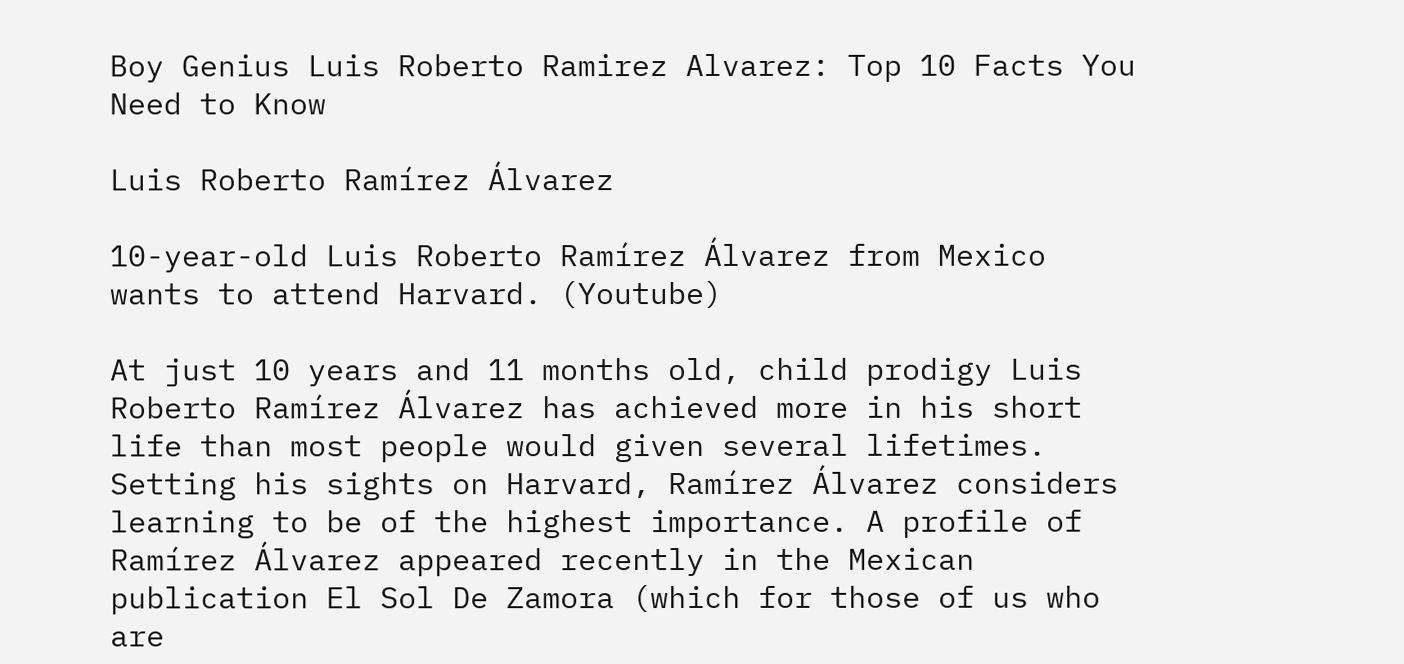Boy Genius Luis Roberto Ramirez Alvarez: Top 10 Facts You Need to Know

Luis Roberto Ramírez Álvarez

10-year-old Luis Roberto Ramírez Álvarez from Mexico wants to attend Harvard. (Youtube)

At just 10 years and 11 months old, child prodigy Luis Roberto Ramírez Álvarez has achieved more in his short life than most people would given several lifetimes. Setting his sights on Harvard, Ramírez Álvarez considers learning to be of the highest importance. A profile of Ramírez Álvarez appeared recently in the Mexican publication El Sol De Zamora (which for those of us who are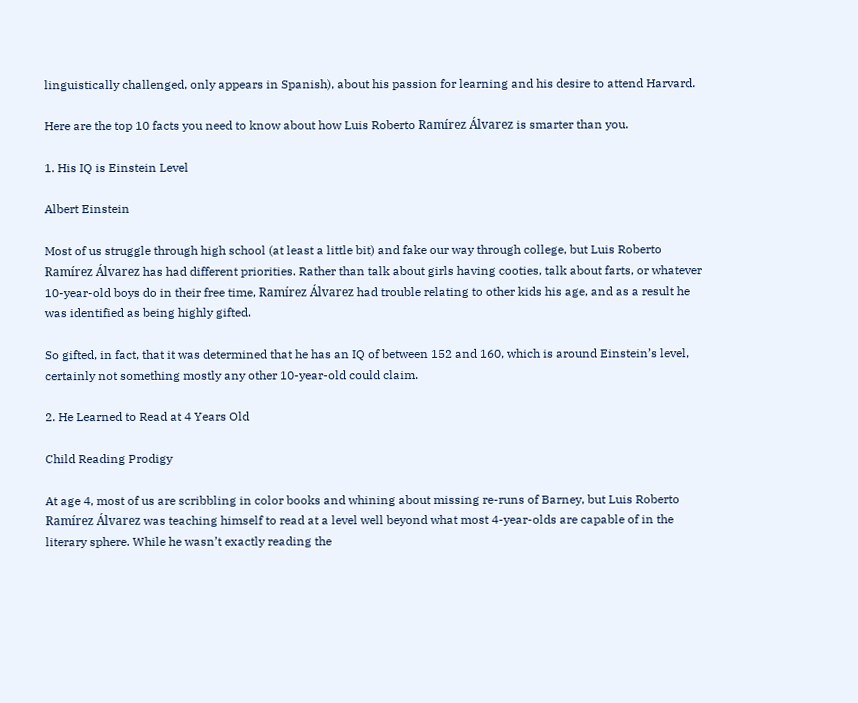linguistically challenged, only appears in Spanish), about his passion for learning and his desire to attend Harvard.

Here are the top 10 facts you need to know about how Luis Roberto Ramírez Álvarez is smarter than you.

1. His IQ is Einstein Level

Albert Einstein

Most of us struggle through high school (at least a little bit) and fake our way through college, but Luis Roberto Ramírez Álvarez has had different priorities. Rather than talk about girls having cooties, talk about farts, or whatever 10-year-old boys do in their free time, Ramírez Álvarez had trouble relating to other kids his age, and as a result he was identified as being highly gifted.

So gifted, in fact, that it was determined that he has an IQ of between 152 and 160, which is around Einstein’s level, certainly not something mostly any other 10-year-old could claim.

2. He Learned to Read at 4 Years Old

Child Reading Prodigy

At age 4, most of us are scribbling in color books and whining about missing re-runs of Barney, but Luis Roberto Ramírez Álvarez was teaching himself to read at a level well beyond what most 4-year-olds are capable of in the literary sphere. While he wasn’t exactly reading the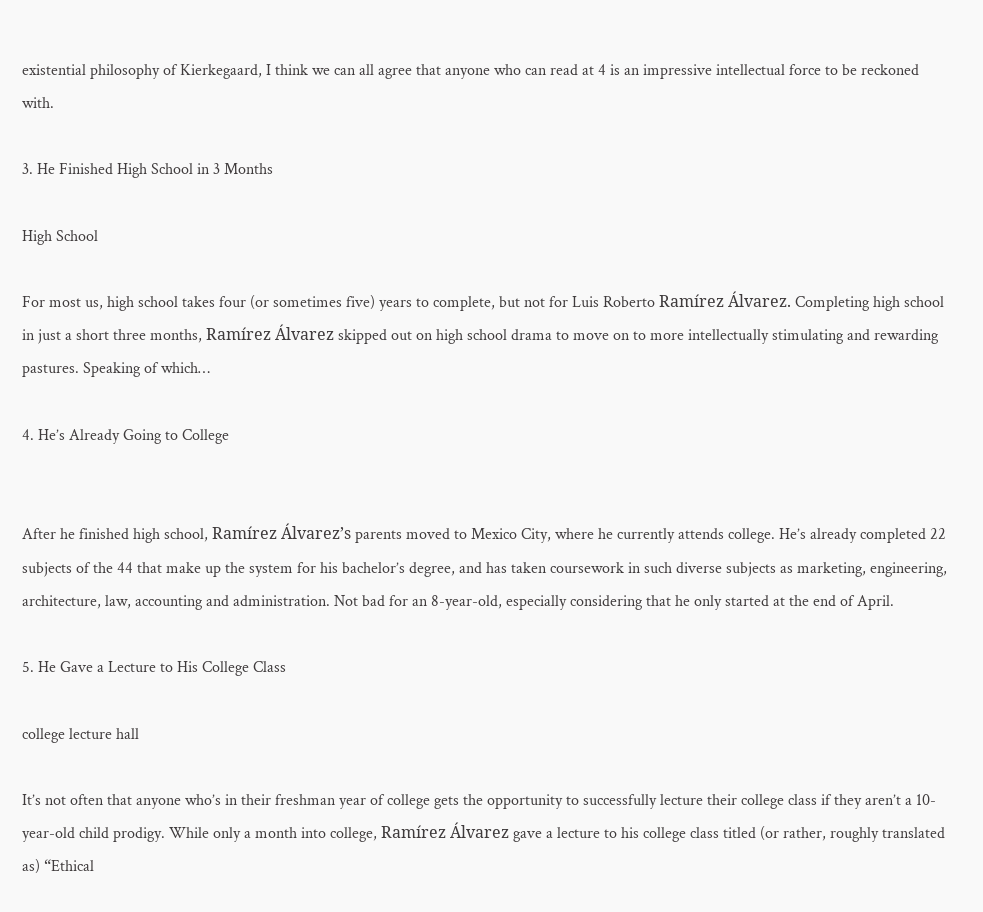existential philosophy of Kierkegaard, I think we can all agree that anyone who can read at 4 is an impressive intellectual force to be reckoned with.

3. He Finished High School in 3 Months

High School

For most us, high school takes four (or sometimes five) years to complete, but not for Luis Roberto Ramírez Álvarez. Completing high school in just a short three months, Ramírez Álvarez skipped out on high school drama to move on to more intellectually stimulating and rewarding pastures. Speaking of which…

4. He’s Already Going to College


After he finished high school, Ramírez Álvarez’s parents moved to Mexico City, where he currently attends college. He’s already completed 22 subjects of the 44 that make up the system for his bachelor’s degree, and has taken coursework in such diverse subjects as marketing, engineering, architecture, law, accounting and administration. Not bad for an 8-year-old, especially considering that he only started at the end of April.

5. He Gave a Lecture to His College Class

college lecture hall

It’s not often that anyone who’s in their freshman year of college gets the opportunity to successfully lecture their college class if they aren’t a 10-year-old child prodigy. While only a month into college, Ramírez Álvarez gave a lecture to his college class titled (or rather, roughly translated as) “Ethical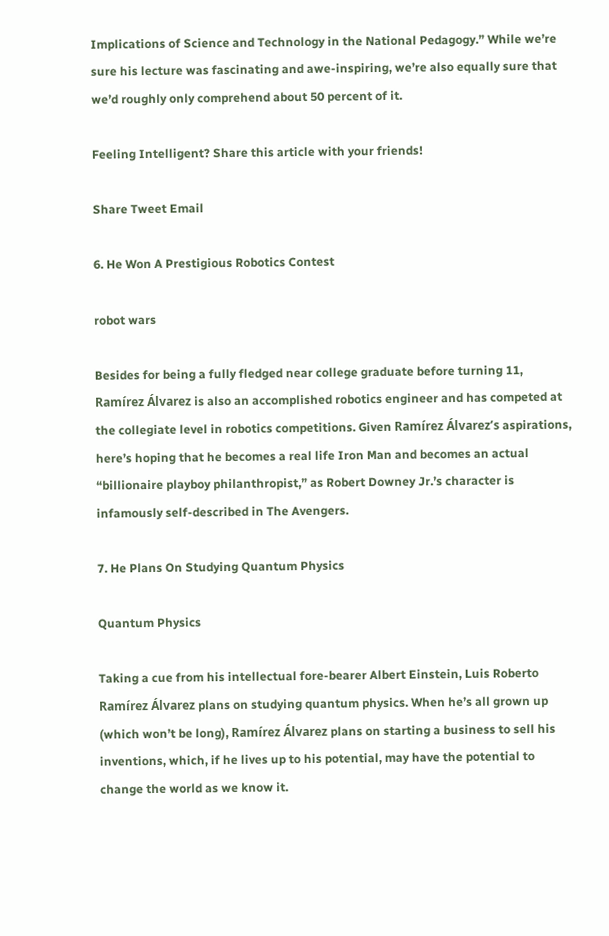Implications of Science and Technology in the National Pedagogy.” While we’re sure his lecture was fascinating and awe-inspiring, we’re also equally sure that we’d roughly only comprehend about 50 percent of it.

Feeling Intelligent? Share this article with your friends!

Share Tweet Email

6. He Won A Prestigious Robotics Contest

robot wars

Besides for being a fully fledged near college graduate before turning 11, Ramírez Álvarez is also an accomplished robotics engineer and has competed at the collegiate level in robotics competitions. Given Ramírez Álvarez’s aspirations, here’s hoping that he becomes a real life Iron Man and becomes an actual “billionaire playboy philanthropist,” as Robert Downey Jr.’s character is infamously self-described in The Avengers.

7. He Plans On Studying Quantum Physics

Quantum Physics

Taking a cue from his intellectual fore-bearer Albert Einstein, Luis Roberto Ramírez Álvarez plans on studying quantum physics. When he’s all grown up (which won’t be long), Ramírez Álvarez plans on starting a business to sell his inventions, which, if he lives up to his potential, may have the potential to change the world as we know it.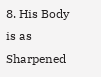8. His Body is as Sharpened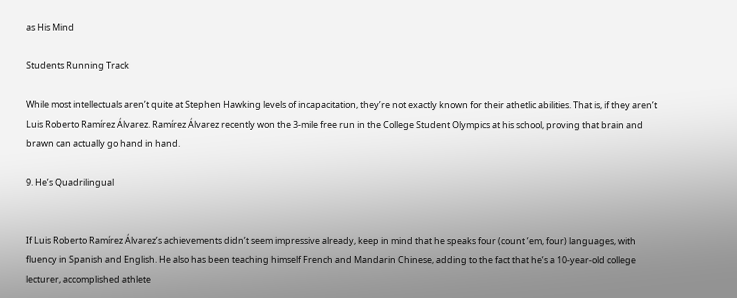as His Mind

Students Running Track

While most intellectuals aren’t quite at Stephen Hawking levels of incapacitation, they’re not exactly known for their athetlic abilities. That is, if they aren’t Luis Roberto Ramírez Álvarez. Ramírez Álvarez recently won the 3-mile free run in the College Student Olympics at his school, proving that brain and brawn can actually go hand in hand.

9. He’s Quadrilingual


If Luis Roberto Ramírez Álvarez’s achievements didn’t seem impressive already, keep in mind that he speaks four (count ’em, four) languages, with fluency in Spanish and English. He also has been teaching himself French and Mandarin Chinese, adding to the fact that he’s a 10-year-old college lecturer, accomplished athlete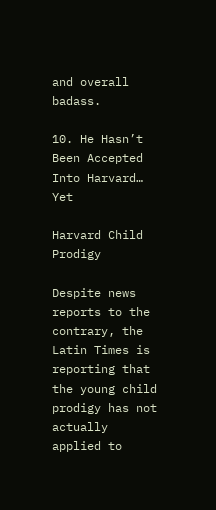and overall badass.

10. He Hasn’t Been Accepted Into Harvard… Yet

Harvard Child Prodigy

Despite news reports to the contrary, the Latin Times is reporting that the young child prodigy has not actually applied to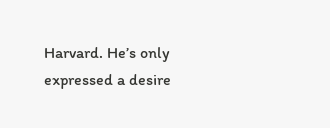Harvard. He’s only expressed a desire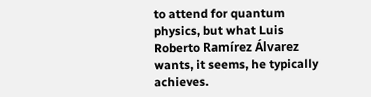to attend for quantum physics, but what Luis Roberto Ramírez Álvarez wants, it seems, he typically achieves.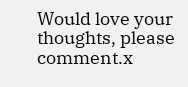Would love your thoughts, please comment.x